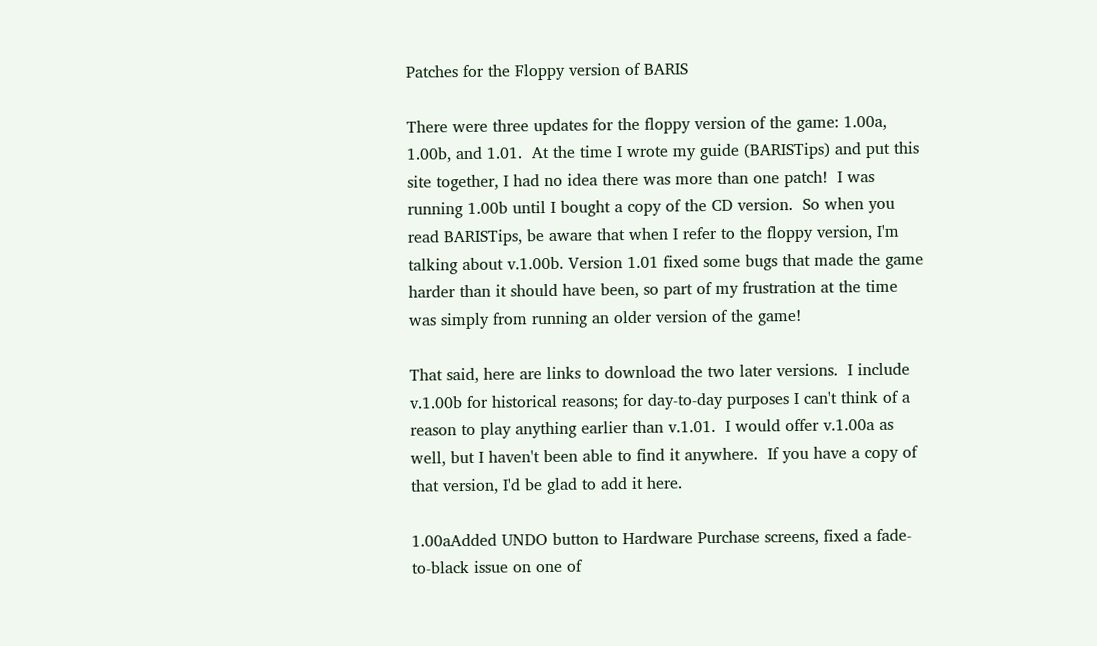Patches for the Floppy version of BARIS

There were three updates for the floppy version of the game: 1.00a, 1.00b, and 1.01.  At the time I wrote my guide (BARISTips) and put this site together, I had no idea there was more than one patch!  I was running 1.00b until I bought a copy of the CD version.  So when you read BARISTips, be aware that when I refer to the floppy version, I'm talking about v.1.00b. Version 1.01 fixed some bugs that made the game harder than it should have been, so part of my frustration at the time was simply from running an older version of the game!

That said, here are links to download the two later versions.  I include v.1.00b for historical reasons; for day-to-day purposes I can't think of a reason to play anything earlier than v.1.01.  I would offer v.1.00a as well, but I haven't been able to find it anywhere.  If you have a copy of that version, I'd be glad to add it here.

1.00aAdded UNDO button to Hardware Purchase screens, fixed a fade-to-black issue on one of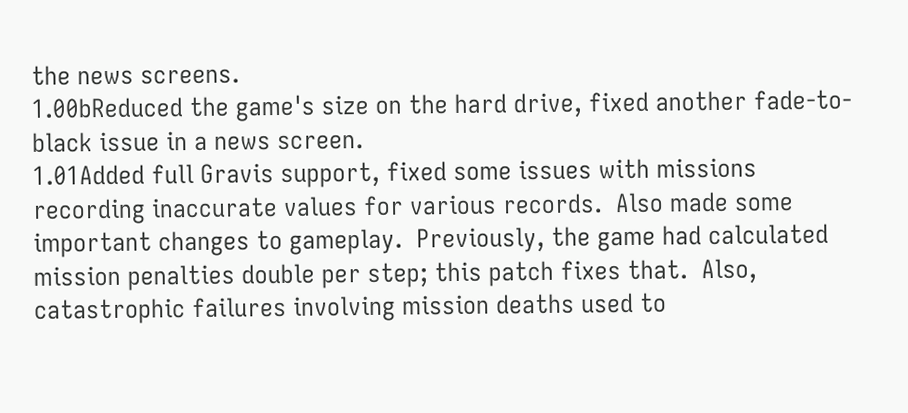the news screens.
1.00bReduced the game's size on the hard drive, fixed another fade-to-black issue in a news screen.
1.01Added full Gravis support, fixed some issues with missions recording inaccurate values for various records.  Also made some important changes to gameplay.  Previously, the game had calculated mission penalties double per step; this patch fixes that.  Also, catastrophic failures involving mission deaths used to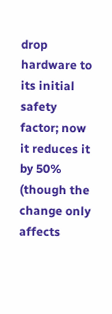drop hardware to its initial safety factor; now it reduces it by 50% (though the change only affects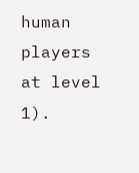human players at level 1).